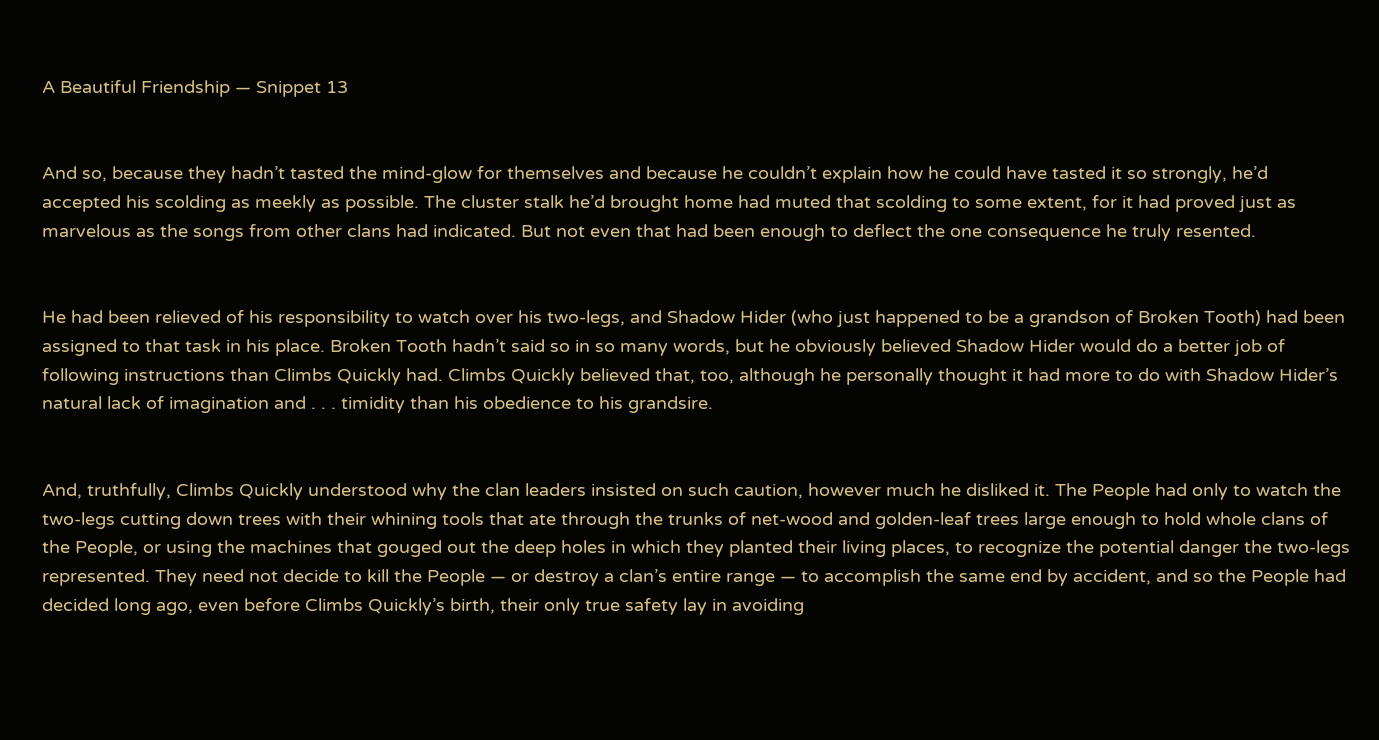A Beautiful Friendship — Snippet 13


And so, because they hadn’t tasted the mind-glow for themselves and because he couldn’t explain how he could have tasted it so strongly, he’d accepted his scolding as meekly as possible. The cluster stalk he’d brought home had muted that scolding to some extent, for it had proved just as marvelous as the songs from other clans had indicated. But not even that had been enough to deflect the one consequence he truly resented.


He had been relieved of his responsibility to watch over his two-legs, and Shadow Hider (who just happened to be a grandson of Broken Tooth) had been assigned to that task in his place. Broken Tooth hadn’t said so in so many words, but he obviously believed Shadow Hider would do a better job of following instructions than Climbs Quickly had. Climbs Quickly believed that, too, although he personally thought it had more to do with Shadow Hider’s natural lack of imagination and . . . timidity than his obedience to his grandsire.


And, truthfully, Climbs Quickly understood why the clan leaders insisted on such caution, however much he disliked it. The People had only to watch the two-legs cutting down trees with their whining tools that ate through the trunks of net-wood and golden-leaf trees large enough to hold whole clans of the People, or using the machines that gouged out the deep holes in which they planted their living places, to recognize the potential danger the two-legs represented. They need not decide to kill the People — or destroy a clan’s entire range — to accomplish the same end by accident, and so the People had decided long ago, even before Climbs Quickly’s birth, their only true safety lay in avoiding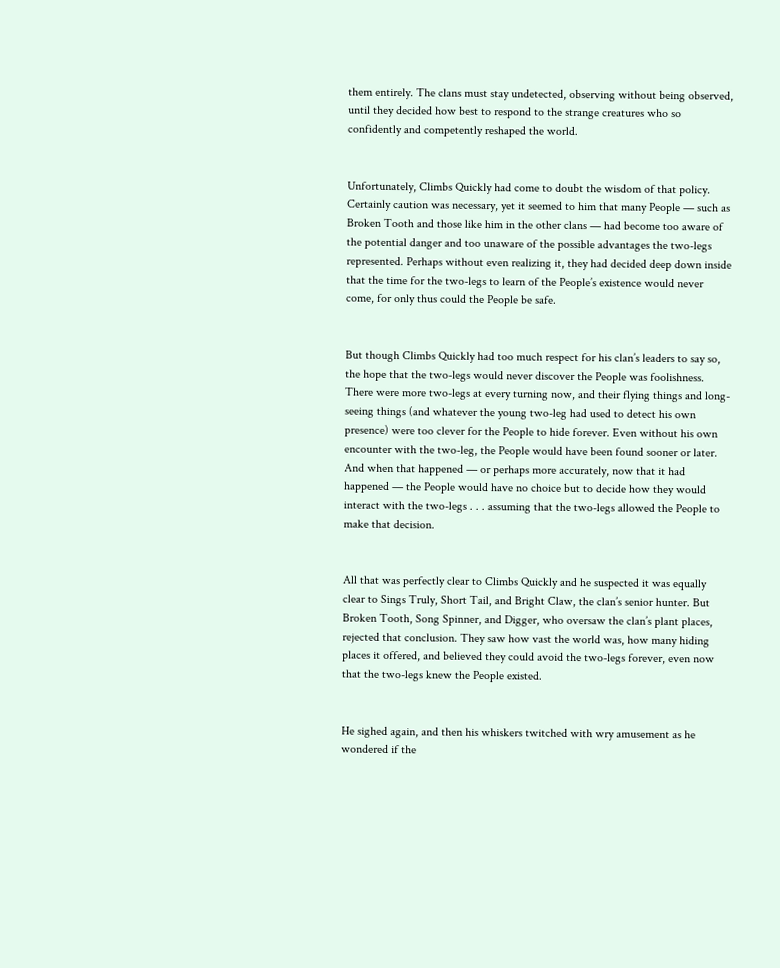them entirely. The clans must stay undetected, observing without being observed, until they decided how best to respond to the strange creatures who so confidently and competently reshaped the world.


Unfortunately, Climbs Quickly had come to doubt the wisdom of that policy. Certainly caution was necessary, yet it seemed to him that many People — such as Broken Tooth and those like him in the other clans — had become too aware of the potential danger and too unaware of the possible advantages the two-legs represented. Perhaps without even realizing it, they had decided deep down inside that the time for the two-legs to learn of the People’s existence would never come, for only thus could the People be safe.


But though Climbs Quickly had too much respect for his clan’s leaders to say so, the hope that the two-legs would never discover the People was foolishness. There were more two-legs at every turning now, and their flying things and long-seeing things (and whatever the young two-leg had used to detect his own presence) were too clever for the People to hide forever. Even without his own encounter with the two-leg, the People would have been found sooner or later. And when that happened — or perhaps more accurately, now that it had happened — the People would have no choice but to decide how they would interact with the two-legs . . . assuming that the two-legs allowed the People to make that decision.


All that was perfectly clear to Climbs Quickly and he suspected it was equally clear to Sings Truly, Short Tail, and Bright Claw, the clan’s senior hunter. But Broken Tooth, Song Spinner, and Digger, who oversaw the clan’s plant places, rejected that conclusion. They saw how vast the world was, how many hiding places it offered, and believed they could avoid the two-legs forever, even now that the two-legs knew the People existed.


He sighed again, and then his whiskers twitched with wry amusement as he wondered if the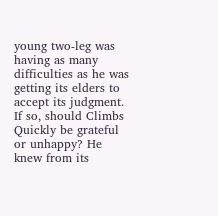young two-leg was having as many difficulties as he was getting its elders to accept its judgment. If so, should Climbs Quickly be grateful or unhappy? He knew from its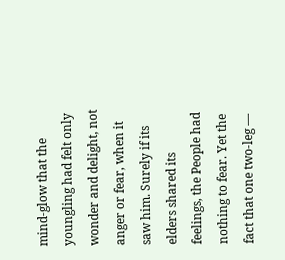mind-glow that the youngling had felt only wonder and delight, not anger or fear, when it saw him. Surely if its elders shared its feelings, the People had nothing to fear. Yet the fact that one two-leg —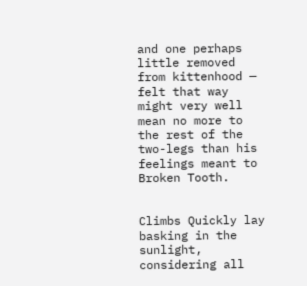and one perhaps little removed from kittenhood — felt that way might very well mean no more to the rest of the two-legs than his feelings meant to Broken Tooth.


Climbs Quickly lay basking in the sunlight, considering all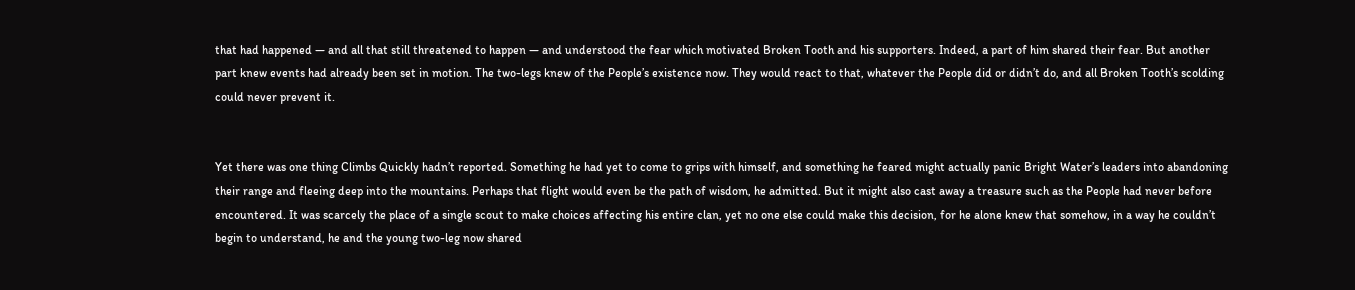that had happened — and all that still threatened to happen — and understood the fear which motivated Broken Tooth and his supporters. Indeed, a part of him shared their fear. But another part knew events had already been set in motion. The two-legs knew of the People’s existence now. They would react to that, whatever the People did or didn’t do, and all Broken Tooth’s scolding could never prevent it.


Yet there was one thing Climbs Quickly hadn’t reported. Something he had yet to come to grips with himself, and something he feared might actually panic Bright Water’s leaders into abandoning their range and fleeing deep into the mountains. Perhaps that flight would even be the path of wisdom, he admitted. But it might also cast away a treasure such as the People had never before encountered. It was scarcely the place of a single scout to make choices affecting his entire clan, yet no one else could make this decision, for he alone knew that somehow, in a way he couldn’t begin to understand, he and the young two-leg now shared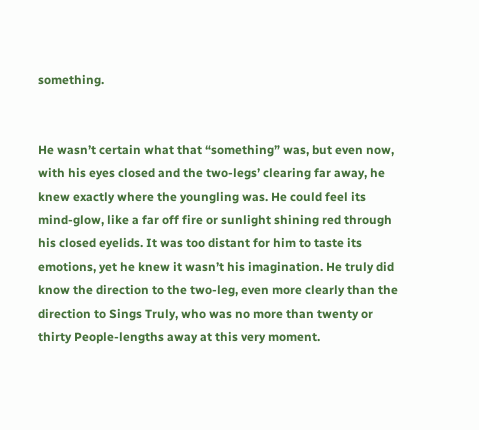something.


He wasn’t certain what that “something” was, but even now, with his eyes closed and the two-legs’ clearing far away, he knew exactly where the youngling was. He could feel its mind-glow, like a far off fire or sunlight shining red through his closed eyelids. It was too distant for him to taste its emotions, yet he knew it wasn’t his imagination. He truly did know the direction to the two-leg, even more clearly than the direction to Sings Truly, who was no more than twenty or thirty People-lengths away at this very moment.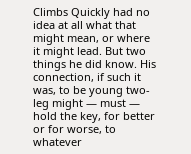Climbs Quickly had no idea at all what that might mean, or where it might lead. But two things he did know. His connection, if such it was, to be young two-leg might — must — hold the key, for better or for worse, to whatever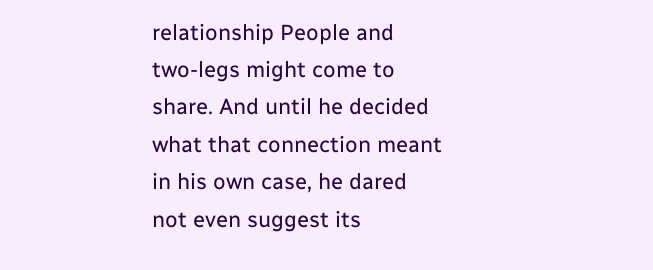relationship People and two-legs might come to share. And until he decided what that connection meant in his own case, he dared not even suggest its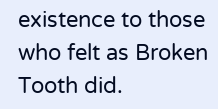existence to those who felt as Broken Tooth did.